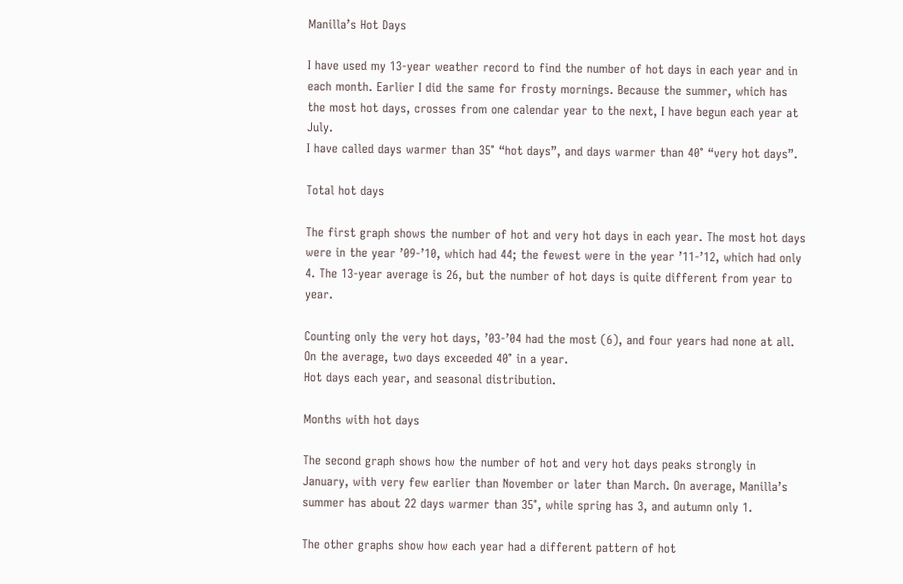Manilla’s Hot Days

I have used my 13-year weather record to find the number of hot days in each year and in each month. Earlier I did the same for frosty mornings. Because the summer, which has the most hot days, crosses from one calendar year to the next, I have begun each year at July.
I have called days warmer than 35° “hot days”, and days warmer than 40° “very hot days”.

Total hot days

The first graph shows the number of hot and very hot days in each year. The most hot days were in the year ’09-’10, which had 44; the fewest were in the year ’11-’12, which had only 4. The 13-year average is 26, but the number of hot days is quite different from year to year.

Counting only the very hot days, ’03-’04 had the most (6), and four years had none at all. On the average, two days exceeded 40° in a year.
Hot days each year, and seasonal distribution.

Months with hot days

The second graph shows how the number of hot and very hot days peaks strongly in January, with very few earlier than November or later than March. On average, Manilla’s summer has about 22 days warmer than 35°, while spring has 3, and autumn only 1.

The other graphs show how each year had a different pattern of hot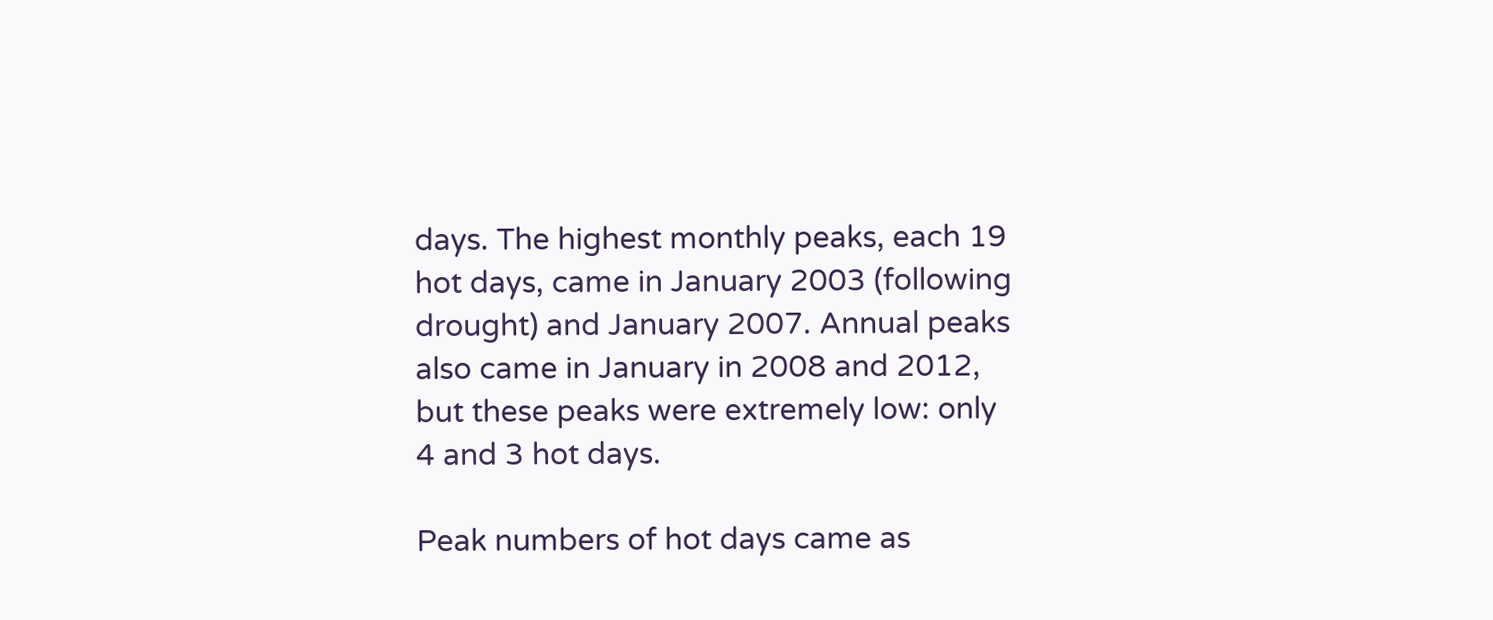days. The highest monthly peaks, each 19 hot days, came in January 2003 (following drought) and January 2007. Annual peaks also came in January in 2008 and 2012, but these peaks were extremely low: only 4 and 3 hot days.

Peak numbers of hot days came as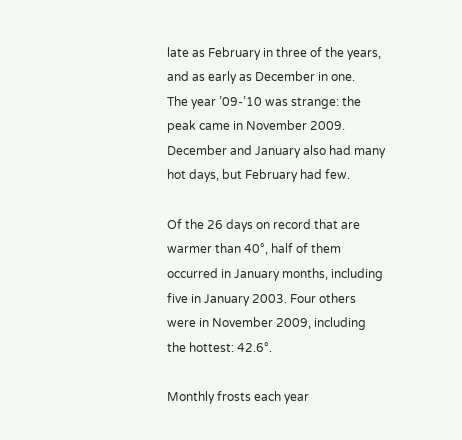late as February in three of the years, and as early as December in one.
The year ’09-’10 was strange: the peak came in November 2009. December and January also had many hot days, but February had few.

Of the 26 days on record that are warmer than 40°, half of them occurred in January months, including five in January 2003. Four others were in November 2009, including the hottest: 42.6°.

Monthly frosts each year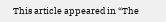This article appeared in “The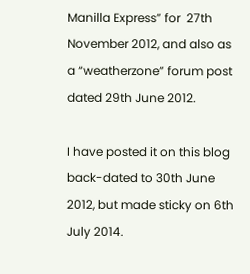Manilla Express” for  27th November 2012, and also as a “weatherzone” forum post dated 29th June 2012.

I have posted it on this blog back-dated to 30th June 2012, but made sticky on 6th July 2014.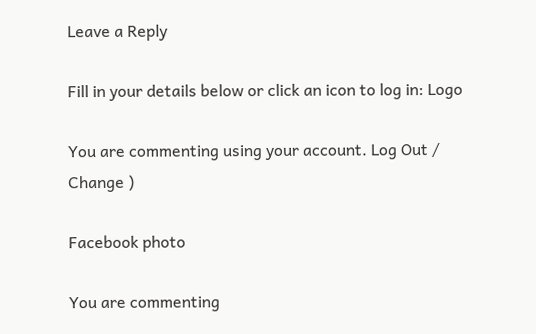Leave a Reply

Fill in your details below or click an icon to log in: Logo

You are commenting using your account. Log Out /  Change )

Facebook photo

You are commenting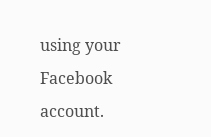using your Facebook account.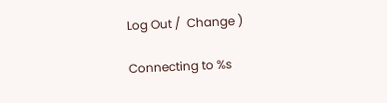Log Out /  Change )

Connecting to %s